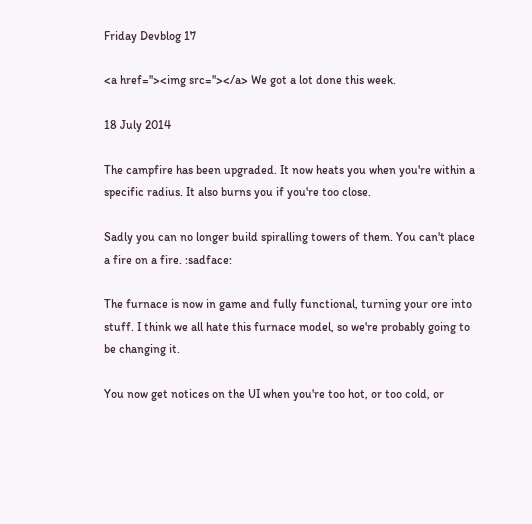Friday Devblog 17

<a href=''><img src=''></a> We got a lot done this week.

18 July 2014

The campfire has been upgraded. It now heats you when you're within a specific radius. It also burns you if you're too close.

Sadly you can no longer build spiralling towers of them. You can't place a fire on a fire. :sadface:

The furnace is now in game and fully functional, turning your ore into stuff. I think we all hate this furnace model, so we're probably going to be changing it.

You now get notices on the UI when you're too hot, or too cold, or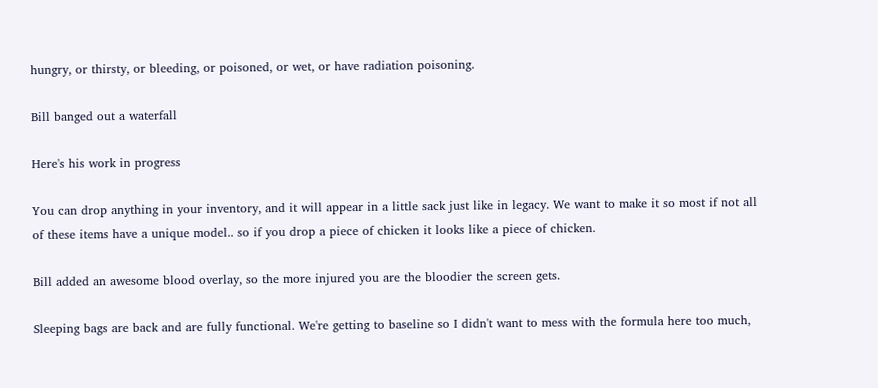hungry, or thirsty, or bleeding, or poisoned, or wet, or have radiation poisoning.

Bill banged out a waterfall

Here's his work in progress

You can drop anything in your inventory, and it will appear in a little sack just like in legacy. We want to make it so most if not all of these items have a unique model.. so if you drop a piece of chicken it looks like a piece of chicken.

Bill added an awesome blood overlay, so the more injured you are the bloodier the screen gets.

Sleeping bags are back and are fully functional. We're getting to baseline so I didn't want to mess with the formula here too much,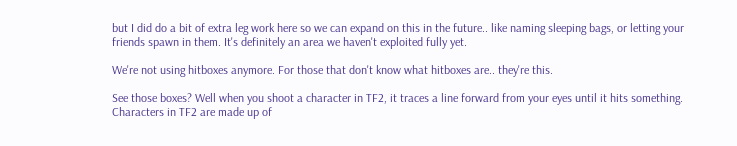but I did do a bit of extra leg work here so we can expand on this in the future.. like naming sleeping bags, or letting your friends spawn in them. It's definitely an area we haven't exploited fully yet.

We're not using hitboxes anymore. For those that don't know what hitboxes are.. they're this.

See those boxes? Well when you shoot a character in TF2, it traces a line forward from your eyes until it hits something. Characters in TF2 are made up of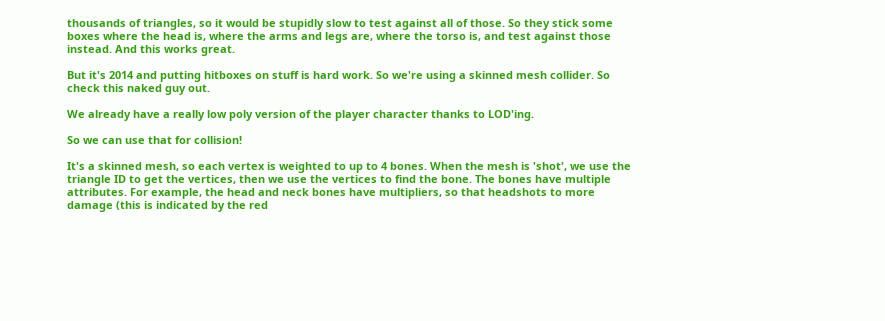thousands of triangles, so it would be stupidly slow to test against all of those. So they stick some boxes where the head is, where the arms and legs are, where the torso is, and test against those instead. And this works great.

But it's 2014 and putting hitboxes on stuff is hard work. So we're using a skinned mesh collider. So check this naked guy out.

We already have a really low poly version of the player character thanks to LOD'ing.

So we can use that for collision!

It's a skinned mesh, so each vertex is weighted to up to 4 bones. When the mesh is 'shot', we use the triangle ID to get the vertices, then we use the vertices to find the bone. The bones have multiple attributes. For example, the head and neck bones have multipliers, so that headshots to more damage (this is indicated by the red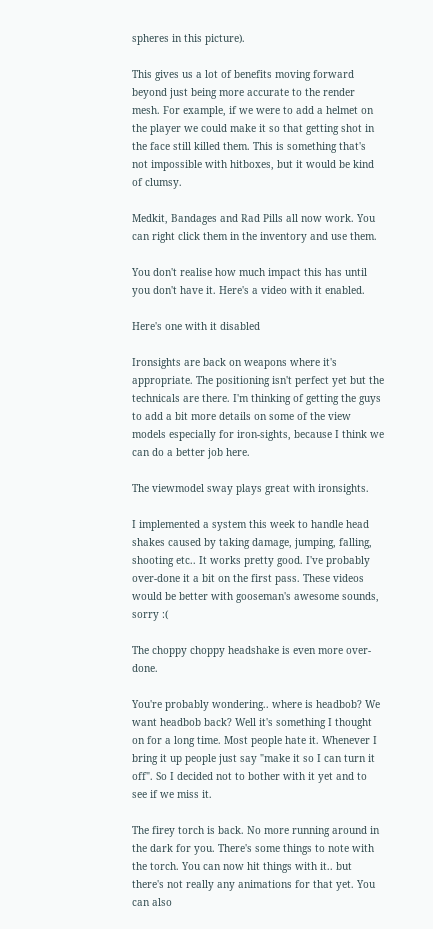spheres in this picture).

This gives us a lot of benefits moving forward beyond just being more accurate to the render mesh. For example, if we were to add a helmet on the player we could make it so that getting shot in the face still killed them. This is something that's not impossible with hitboxes, but it would be kind of clumsy.

Medkit, Bandages and Rad Pills all now work. You can right click them in the inventory and use them.

You don't realise how much impact this has until you don't have it. Here's a video with it enabled.

Here's one with it disabled

Ironsights are back on weapons where it's appropriate. The positioning isn't perfect yet but the technicals are there. I'm thinking of getting the guys to add a bit more details on some of the view models especially for iron-sights, because I think we can do a better job here.

The viewmodel sway plays great with ironsights.

I implemented a system this week to handle head shakes caused by taking damage, jumping, falling, shooting etc.. It works pretty good. I've probably over-done it a bit on the first pass. These videos would be better with gooseman's awesome sounds, sorry :(

The choppy choppy headshake is even more over-done.

You're probably wondering.. where is headbob? We want headbob back? Well it's something I thought on for a long time. Most people hate it. Whenever I bring it up people just say "make it so I can turn it off". So I decided not to bother with it yet and to see if we miss it.

The firey torch is back. No more running around in the dark for you. There's some things to note with the torch. You can now hit things with it.. but there's not really any animations for that yet. You can also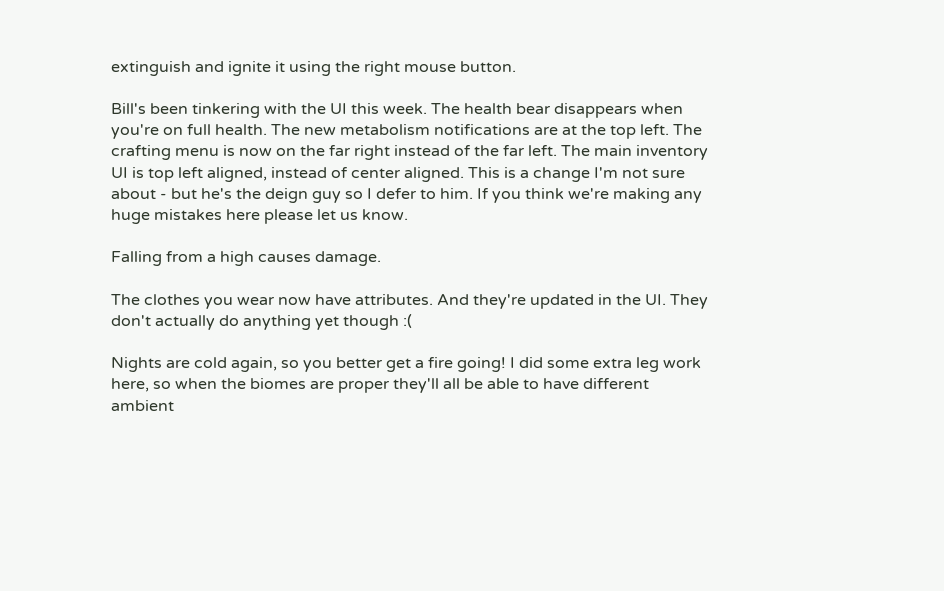extinguish and ignite it using the right mouse button.

Bill's been tinkering with the UI this week. The health bear disappears when you're on full health. The new metabolism notifications are at the top left. The crafting menu is now on the far right instead of the far left. The main inventory UI is top left aligned, instead of center aligned. This is a change I'm not sure about - but he's the deign guy so I defer to him. If you think we're making any huge mistakes here please let us know.

Falling from a high causes damage.

The clothes you wear now have attributes. And they're updated in the UI. They don't actually do anything yet though :(

Nights are cold again, so you better get a fire going! I did some extra leg work here, so when the biomes are proper they'll all be able to have different ambient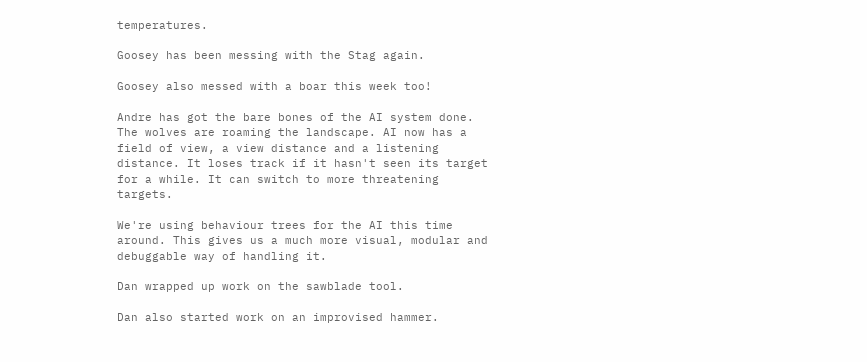temperatures.

Goosey has been messing with the Stag again.

Goosey also messed with a boar this week too!

Andre has got the bare bones of the AI system done. The wolves are roaming the landscape. AI now has a field of view, a view distance and a listening distance. It loses track if it hasn't seen its target for a while. It can switch to more threatening targets.

We're using behaviour trees for the AI this time around. This gives us a much more visual, modular and debuggable way of handling it.

Dan wrapped up work on the sawblade tool.

Dan also started work on an improvised hammer.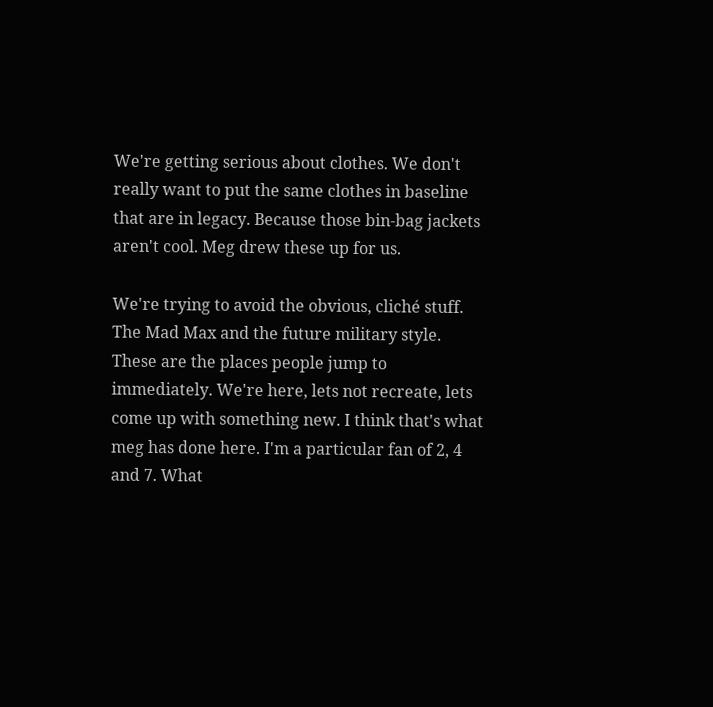We're getting serious about clothes. We don't really want to put the same clothes in baseline that are in legacy. Because those bin-bag jackets aren't cool. Meg drew these up for us.

We're trying to avoid the obvious, cliché stuff. The Mad Max and the future military style. These are the places people jump to immediately. We're here, lets not recreate, lets come up with something new. I think that's what meg has done here. I'm a particular fan of 2, 4 and 7. What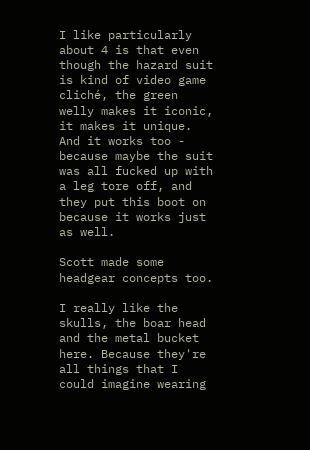I like particularly about 4 is that even though the hazard suit is kind of video game cliché, the green welly makes it iconic, it makes it unique. And it works too - because maybe the suit was all fucked up with a leg tore off, and they put this boot on because it works just as well.

Scott made some headgear concepts too.

I really like the skulls, the boar head and the metal bucket here. Because they're all things that I could imagine wearing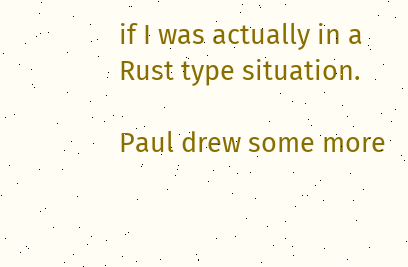if I was actually in a Rust type situation.

Paul drew some more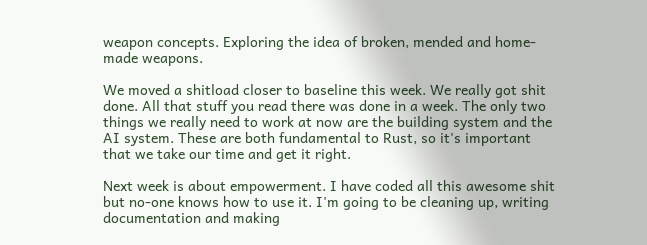weapon concepts. Exploring the idea of broken, mended and home-made weapons.

We moved a shitload closer to baseline this week. We really got shit done. All that stuff you read there was done in a week. The only two things we really need to work at now are the building system and the AI system. These are both fundamental to Rust, so it's important that we take our time and get it right.

Next week is about empowerment. I have coded all this awesome shit but no-one knows how to use it. I'm going to be cleaning up, writing documentation and making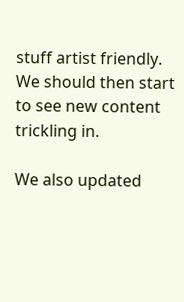stuff artist friendly. We should then start to see new content trickling in.

We also updated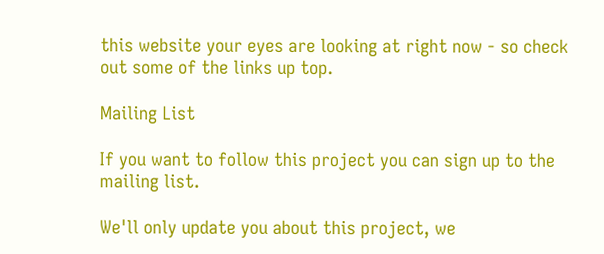this website your eyes are looking at right now - so check out some of the links up top.

Mailing List

If you want to follow this project you can sign up to the mailing list.

We'll only update you about this project, we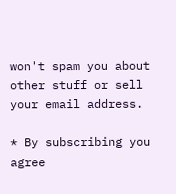won't spam you about other stuff or sell your email address.

* By subscribing you agree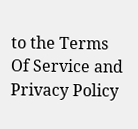to the Terms Of Service and Privacy Policy